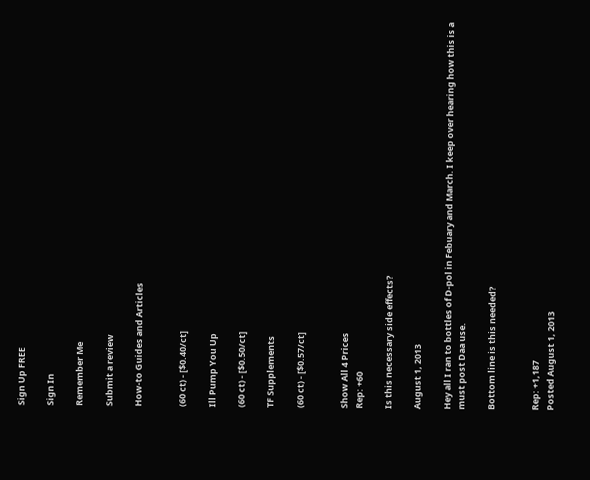Sign Up FREE

Sign In

Remember Me

Submit a review

How-to Guides and Articles


(60 ct) - [$0.40/ct]

Ill Pump You Up

(60 ct) - [$0.50/ct]

TF Supplements

(60 ct) - [$0.57/ct]


Show All 4 Prices
Rep: +60

Is this necessary side effects?

August 1, 2013

Hey all I ran to bottles of D-pol in Febuary and March. I keep over hearing how this is a must post Daa use.

Bottom line is this needed?


Rep: +1,187
Posted August 1, 2013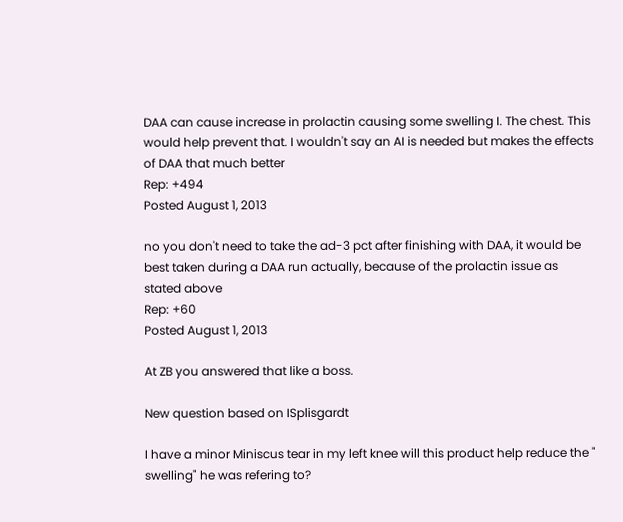DAA can cause increase in prolactin causing some swelling I. The chest. This would help prevent that. I wouldn't say an AI is needed but makes the effects of DAA that much better
Rep: +494
Posted August 1, 2013

no you don't need to take the ad-3 pct after finishing with DAA, it would be best taken during a DAA run actually, because of the prolactin issue as stated above
Rep: +60
Posted August 1, 2013

At ZB you answered that like a boss.

New question based on ISplisgardt

I have a minor Miniscus tear in my left knee will this product help reduce the " swelling" he was refering to?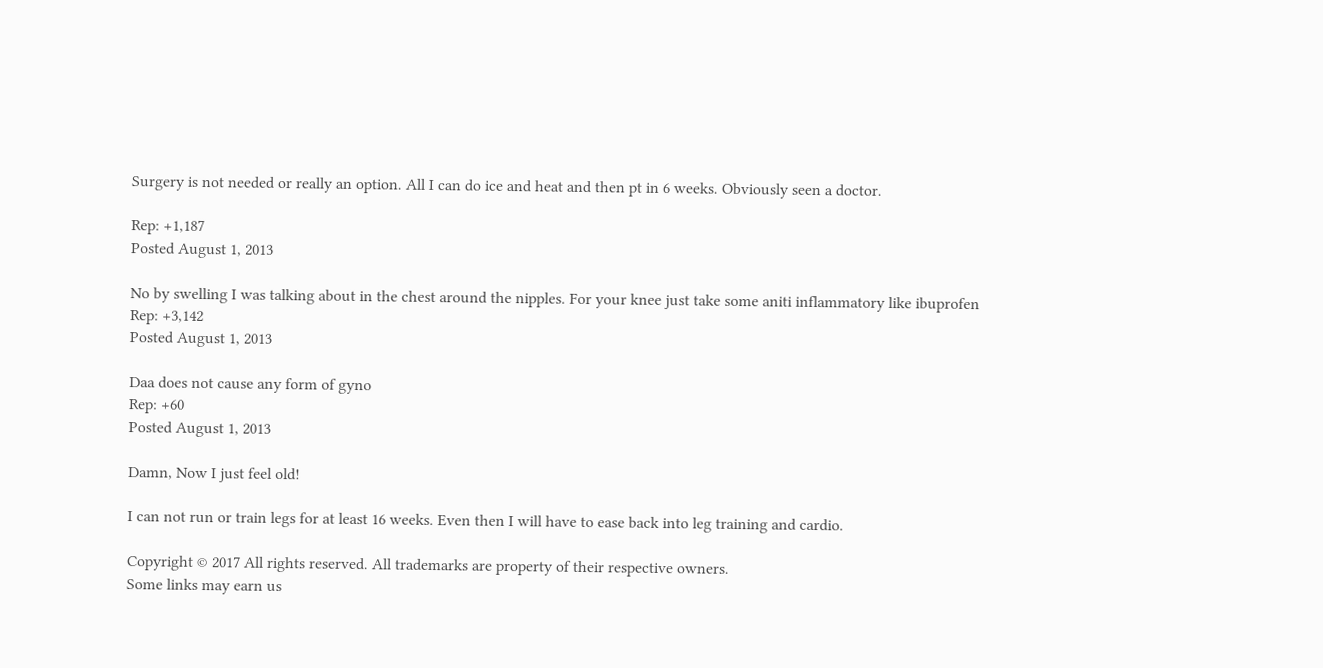Surgery is not needed or really an option. All I can do ice and heat and then pt in 6 weeks. Obviously seen a doctor.

Rep: +1,187
Posted August 1, 2013

No by swelling I was talking about in the chest around the nipples. For your knee just take some aniti inflammatory like ibuprofen
Rep: +3,142
Posted August 1, 2013

Daa does not cause any form of gyno
Rep: +60
Posted August 1, 2013

Damn, Now I just feel old!

I can not run or train legs for at least 16 weeks. Even then I will have to ease back into leg training and cardio.

Copyright © 2017 All rights reserved. All trademarks are property of their respective owners.
Some links may earn us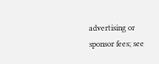advertising or sponsor fees; see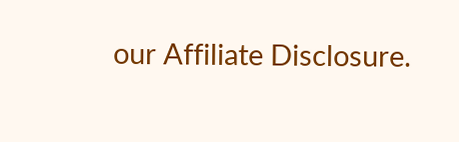our Affiliate Disclosure.